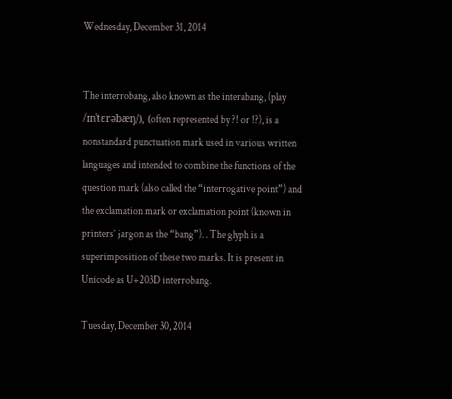Wednesday, December 31, 2014


The interrobang, also known as the interabang, (play /ɪnˈtɛrəbæŋ/), (often represented by ?! or !?), is a nonstandard punctuation mark used in various written languages and intended to combine the functions of the question mark (also called the “interrogative point”) and the exclamation mark or exclamation point (known in printers’ jargon as the “bang”). . The glyph is a superimposition of these two marks. It is present in Unicode as U+203D interrobang.

Tuesday, December 30, 2014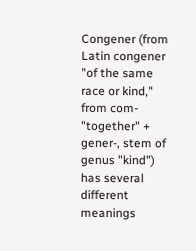Congener (from Latin congener "of the same race or kind," from com- "together" + gener-, stem of genus "kind") has several different meanings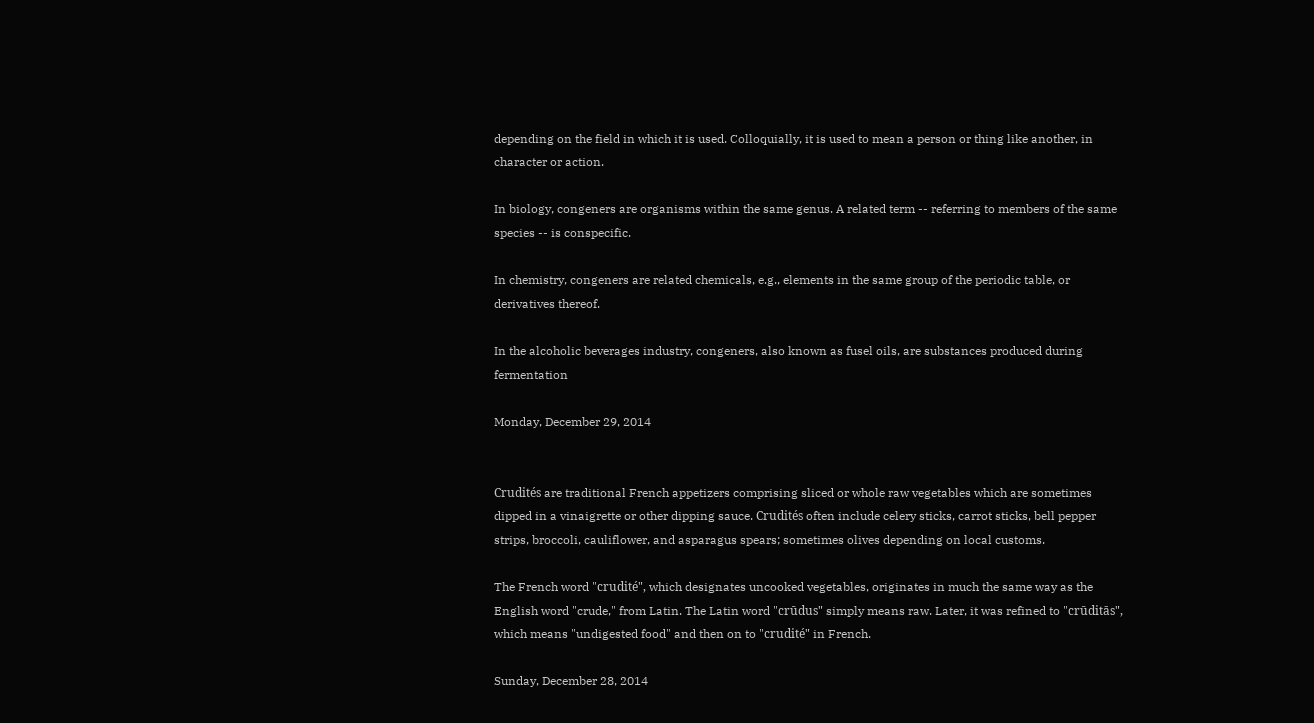depending on the field in which it is used. Colloquially, it is used to mean a person or thing like another, in character or action.

In biology, congeners are organisms within the same genus. A related term -- referring to members of the same species -- is conspecific.

In chemistry, congeners are related chemicals, e.g., elements in the same group of the periodic table, or derivatives thereof.

In the alcoholic beverages industry, congeners, also known as fusel oils, are substances produced during fermentation

Monday, December 29, 2014


Crudités are traditional French appetizers comprising sliced or whole raw vegetables which are sometimes dipped in a vinaigrette or other dipping sauce. Crudités often include celery sticks, carrot sticks, bell pepper strips, broccoli, cauliflower, and asparagus spears; sometimes olives depending on local customs.

The French word "crudité", which designates uncooked vegetables, originates in much the same way as the English word "crude," from Latin. The Latin word "crūdus" simply means raw. Later, it was refined to "crūditās", which means "undigested food" and then on to "crudité" in French.

Sunday, December 28, 2014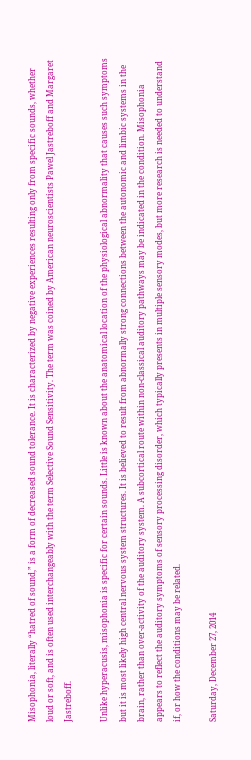Misophonia, literally “hatred of sound,” is a form of decreased sound tolerance. It is characterized by negative experiences resulting only from specific sounds, whether loud or soft, and is often used interchangeably with the term Selective Sound Sensitivity. The term was coined by American neuroscientists Pawel Jastreboff and Margaret Jastreboff.

Unlike hyperacusis, misophonia is specific for certain sounds. Little is known about the anatomical location of the physiological abnormality that causes such symptoms but it is most likely high central nervous system structures. It is believed to result from abnormally strong connections between the autonomic and limbic systems in the brain, rather than over-activity of the auditory system. A subcortical route within non-classical auditory pathways may be indicated in the condition. Misophonia appears to reflect the auditory symptoms of sensory processing disorder, which typically presents in multiple sensory modes, but more research is needed to understand if, or how the conditions may be related.

Saturday, December 27, 2014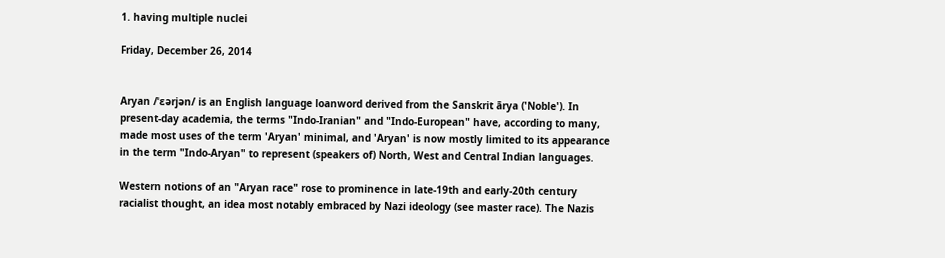1. having multiple nuclei

Friday, December 26, 2014


Aryan /ˈɛərjən/ is an English language loanword derived from the Sanskrit ārya ('Noble'). In present-day academia, the terms "Indo-Iranian" and "Indo-European" have, according to many, made most uses of the term 'Aryan' minimal, and 'Aryan' is now mostly limited to its appearance in the term "Indo-Aryan" to represent (speakers of) North, West and Central Indian languages.

Western notions of an "Aryan race" rose to prominence in late-19th and early-20th century racialist thought, an idea most notably embraced by Nazi ideology (see master race). The Nazis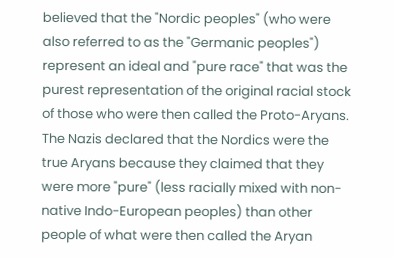believed that the "Nordic peoples" (who were also referred to as the "Germanic peoples") represent an ideal and "pure race" that was the purest representation of the original racial stock of those who were then called the Proto-Aryans. The Nazis declared that the Nordics were the true Aryans because they claimed that they were more "pure" (less racially mixed with non-native Indo-European peoples) than other people of what were then called the Aryan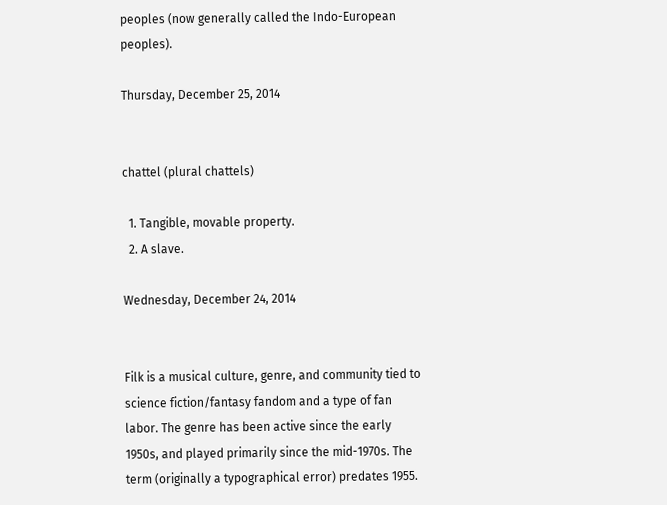peoples (now generally called the Indo-European peoples).

Thursday, December 25, 2014


chattel (plural chattels)

  1. Tangible, movable property.
  2. A slave.

Wednesday, December 24, 2014


Filk is a musical culture, genre, and community tied to science fiction/fantasy fandom and a type of fan labor. The genre has been active since the early 1950s, and played primarily since the mid-1970s. The term (originally a typographical error) predates 1955.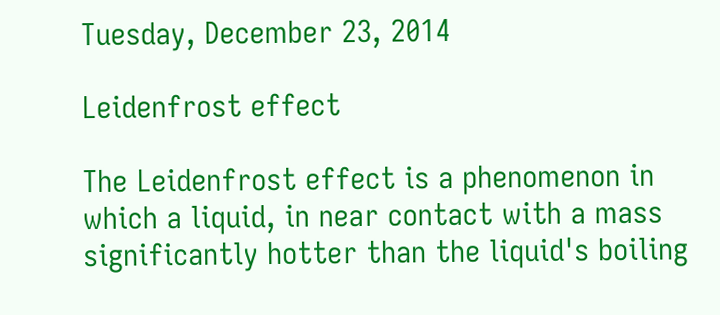Tuesday, December 23, 2014

Leidenfrost effect

The Leidenfrost effect is a phenomenon in which a liquid, in near contact with a mass significantly hotter than the liquid's boiling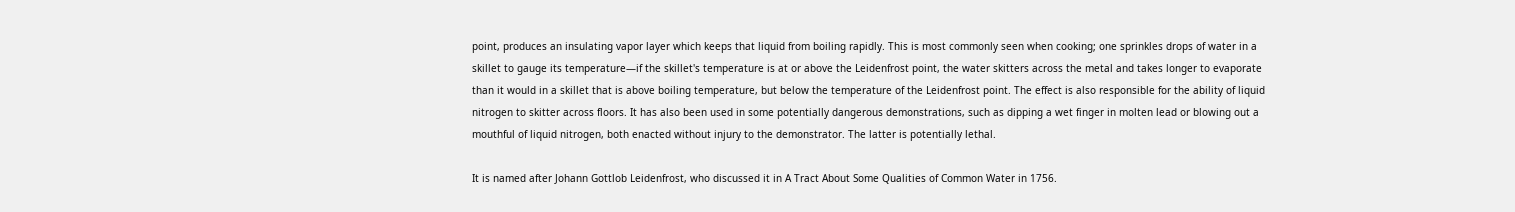point, produces an insulating vapor layer which keeps that liquid from boiling rapidly. This is most commonly seen when cooking; one sprinkles drops of water in a skillet to gauge its temperature—if the skillet's temperature is at or above the Leidenfrost point, the water skitters across the metal and takes longer to evaporate than it would in a skillet that is above boiling temperature, but below the temperature of the Leidenfrost point. The effect is also responsible for the ability of liquid nitrogen to skitter across floors. It has also been used in some potentially dangerous demonstrations, such as dipping a wet finger in molten lead or blowing out a mouthful of liquid nitrogen, both enacted without injury to the demonstrator. The latter is potentially lethal.

It is named after Johann Gottlob Leidenfrost, who discussed it in A Tract About Some Qualities of Common Water in 1756.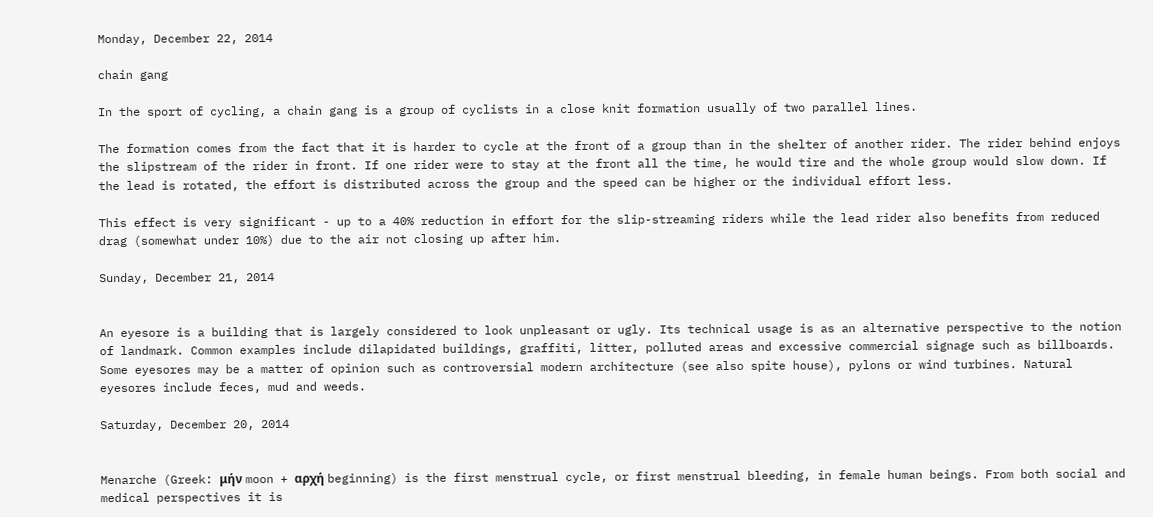Monday, December 22, 2014

chain gang

In the sport of cycling, a chain gang is a group of cyclists in a close knit formation usually of two parallel lines.

The formation comes from the fact that it is harder to cycle at the front of a group than in the shelter of another rider. The rider behind enjoys the slipstream of the rider in front. If one rider were to stay at the front all the time, he would tire and the whole group would slow down. If the lead is rotated, the effort is distributed across the group and the speed can be higher or the individual effort less.

This effect is very significant - up to a 40% reduction in effort for the slip-streaming riders while the lead rider also benefits from reduced drag (somewhat under 10%) due to the air not closing up after him.

Sunday, December 21, 2014


An eyesore is a building that is largely considered to look unpleasant or ugly. Its technical usage is as an alternative perspective to the notion of landmark. Common examples include dilapidated buildings, graffiti, litter, polluted areas and excessive commercial signage such as billboards. Some eyesores may be a matter of opinion such as controversial modern architecture (see also spite house), pylons or wind turbines. Natural eyesores include feces, mud and weeds.

Saturday, December 20, 2014


Menarche (Greek: μήν moon + αρχή beginning) is the first menstrual cycle, or first menstrual bleeding, in female human beings. From both social and medical perspectives it is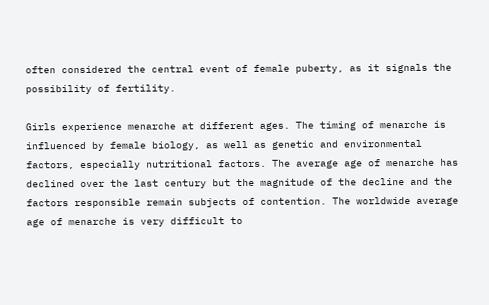often considered the central event of female puberty, as it signals the possibility of fertility.

Girls experience menarche at different ages. The timing of menarche is influenced by female biology, as well as genetic and environmental factors, especially nutritional factors. The average age of menarche has declined over the last century but the magnitude of the decline and the factors responsible remain subjects of contention. The worldwide average age of menarche is very difficult to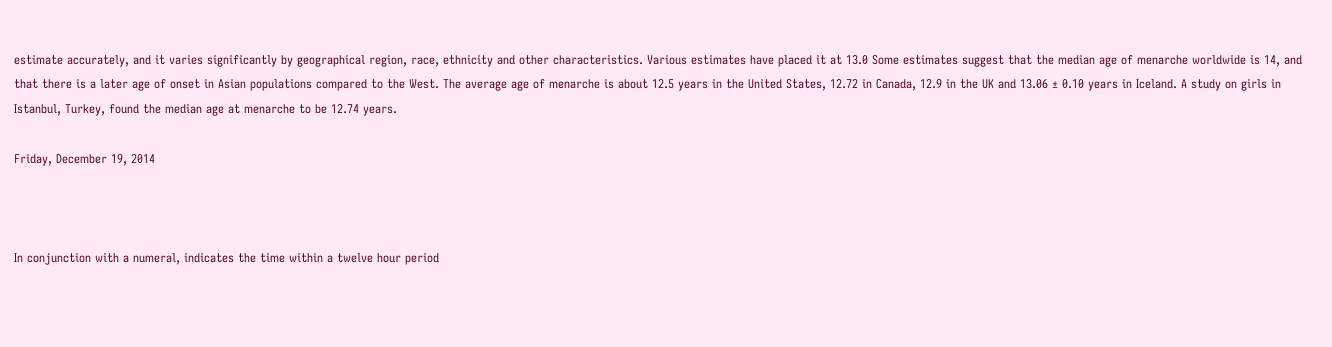estimate accurately, and it varies significantly by geographical region, race, ethnicity and other characteristics. Various estimates have placed it at 13.0 Some estimates suggest that the median age of menarche worldwide is 14, and that there is a later age of onset in Asian populations compared to the West. The average age of menarche is about 12.5 years in the United States, 12.72 in Canada, 12.9 in the UK and 13.06 ± 0.10 years in Iceland. A study on girls in Istanbul, Turkey, found the median age at menarche to be 12.74 years.

Friday, December 19, 2014



In conjunction with a numeral, indicates the time within a twelve hour period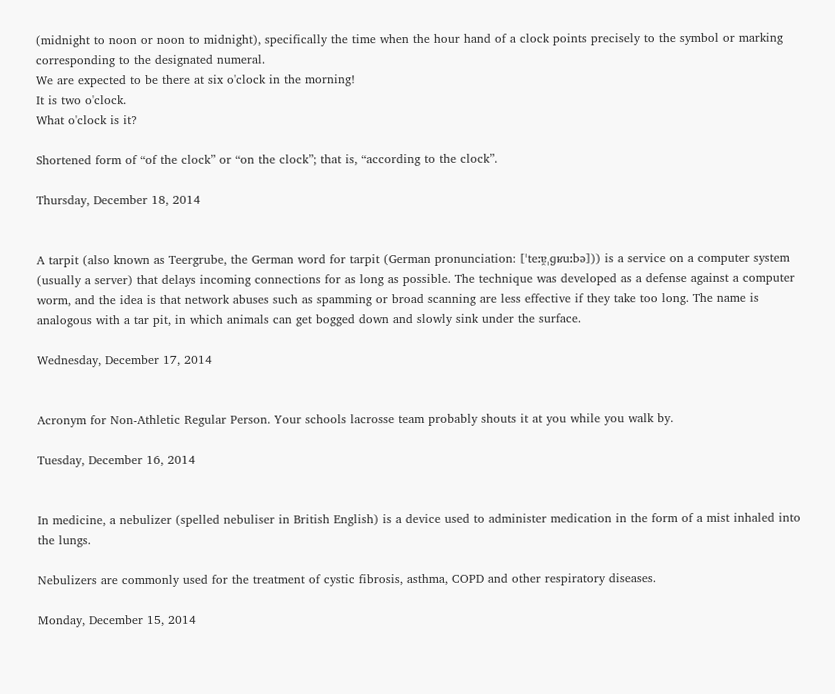(midnight to noon or noon to midnight), specifically the time when the hour hand of a clock points precisely to the symbol or marking corresponding to the designated numeral.
We are expected to be there at six o'clock in the morning!
It is two o'clock.
What o'clock is it?

Shortened form of “of the clock” or “on the clock”; that is, “according to the clock”.

Thursday, December 18, 2014


A tarpit (also known as Teergrube, the German word for tarpit (German pronunciation: [ˈteːɐ̯ˌɡʁuːbə])) is a service on a computer system (usually a server) that delays incoming connections for as long as possible. The technique was developed as a defense against a computer worm, and the idea is that network abuses such as spamming or broad scanning are less effective if they take too long. The name is analogous with a tar pit, in which animals can get bogged down and slowly sink under the surface.

Wednesday, December 17, 2014


Acronym for Non-Athletic Regular Person. Your schools lacrosse team probably shouts it at you while you walk by.

Tuesday, December 16, 2014


In medicine, a nebulizer (spelled nebuliser in British English) is a device used to administer medication in the form of a mist inhaled into the lungs.

Nebulizers are commonly used for the treatment of cystic fibrosis, asthma, COPD and other respiratory diseases.

Monday, December 15, 2014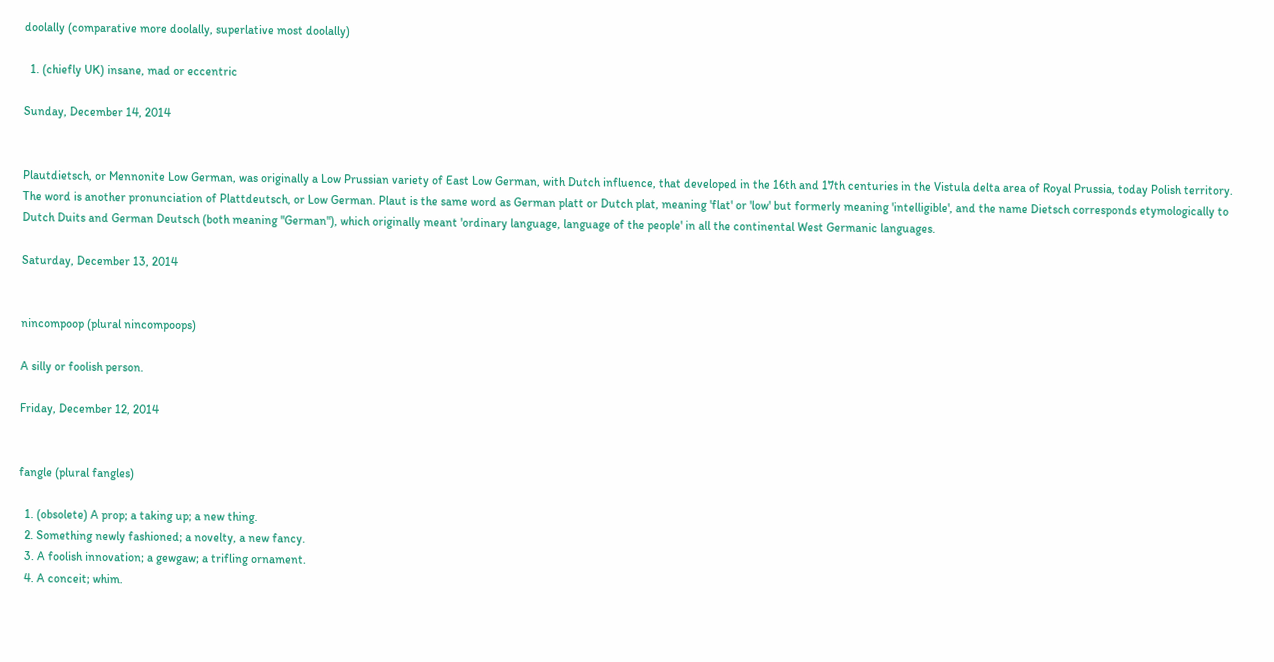doolally (comparative more doolally, superlative most doolally)

  1. (chiefly UK) insane, mad or eccentric

Sunday, December 14, 2014


Plautdietsch, or Mennonite Low German, was originally a Low Prussian variety of East Low German, with Dutch influence, that developed in the 16th and 17th centuries in the Vistula delta area of Royal Prussia, today Polish territory. The word is another pronunciation of Plattdeutsch, or Low German. Plaut is the same word as German platt or Dutch plat, meaning 'flat' or 'low' but formerly meaning 'intelligible', and the name Dietsch corresponds etymologically to Dutch Duits and German Deutsch (both meaning "German"), which originally meant 'ordinary language, language of the people' in all the continental West Germanic languages.

Saturday, December 13, 2014


nincompoop (plural nincompoops)

A silly or foolish person.

Friday, December 12, 2014


fangle (plural fangles)

  1. (obsolete) A prop; a taking up; a new thing.
  2. Something newly fashioned; a novelty, a new fancy.
  3. A foolish innovation; a gewgaw; a trifling ornament.
  4. A conceit; whim.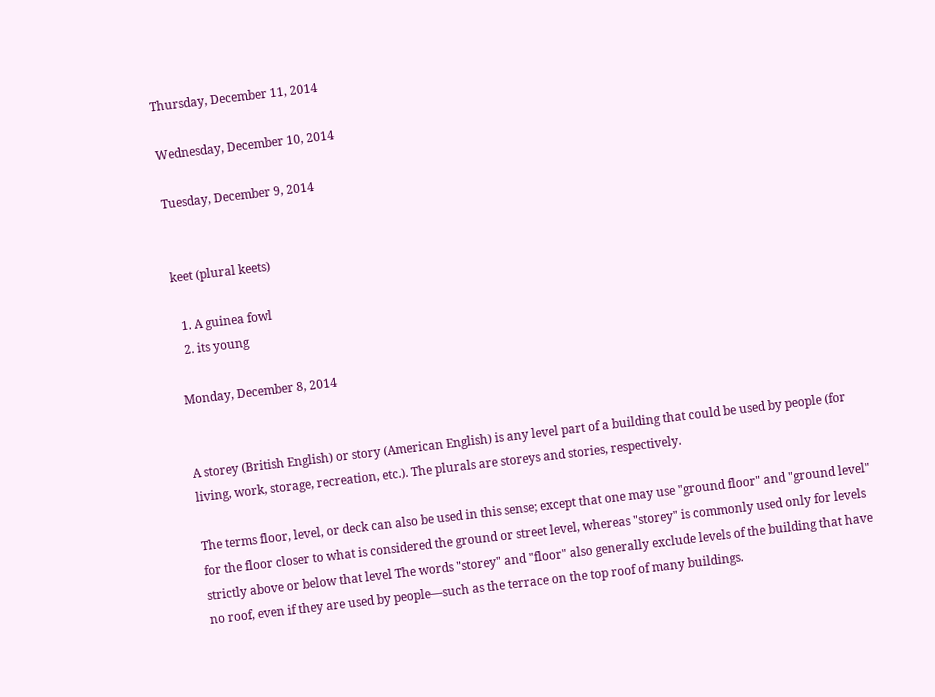Thursday, December 11, 2014

Wednesday, December 10, 2014

Tuesday, December 9, 2014


keet (plural keets)

  1. A guinea fowl
  2. its young

Monday, December 8, 2014


A storey (British English) or story (American English) is any level part of a building that could be used by people (for living, work, storage, recreation, etc.). The plurals are storeys and stories, respectively.

The terms floor, level, or deck can also be used in this sense; except that one may use "ground floor" and "ground level" for the floor closer to what is considered the ground or street level, whereas "storey" is commonly used only for levels strictly above or below that level The words "storey" and "floor" also generally exclude levels of the building that have no roof, even if they are used by people—such as the terrace on the top roof of many buildings.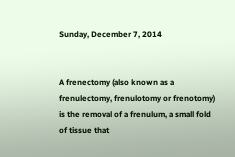Sunday, December 7, 2014


A frenectomy (also known as a frenulectomy, frenulotomy or frenotomy) is the removal of a frenulum, a small fold of tissue that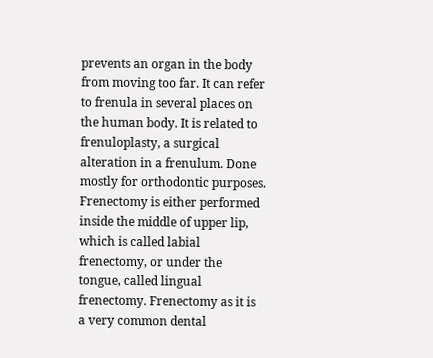prevents an organ in the body from moving too far. It can refer to frenula in several places on the human body. It is related to frenuloplasty, a surgical alteration in a frenulum. Done mostly for orthodontic purposes. Frenectomy is either performed inside the middle of upper lip, which is called labial frenectomy, or under the tongue, called lingual frenectomy. Frenectomy as it is a very common dental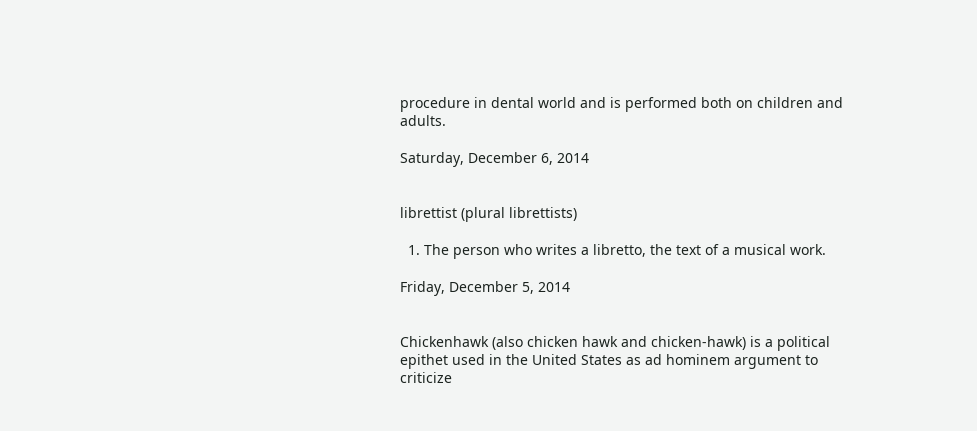procedure in dental world and is performed both on children and adults.

Saturday, December 6, 2014


librettist (plural librettists)

  1. The person who writes a libretto, the text of a musical work.

Friday, December 5, 2014


Chickenhawk (also chicken hawk and chicken-hawk) is a political epithet used in the United States as ad hominem argument to criticize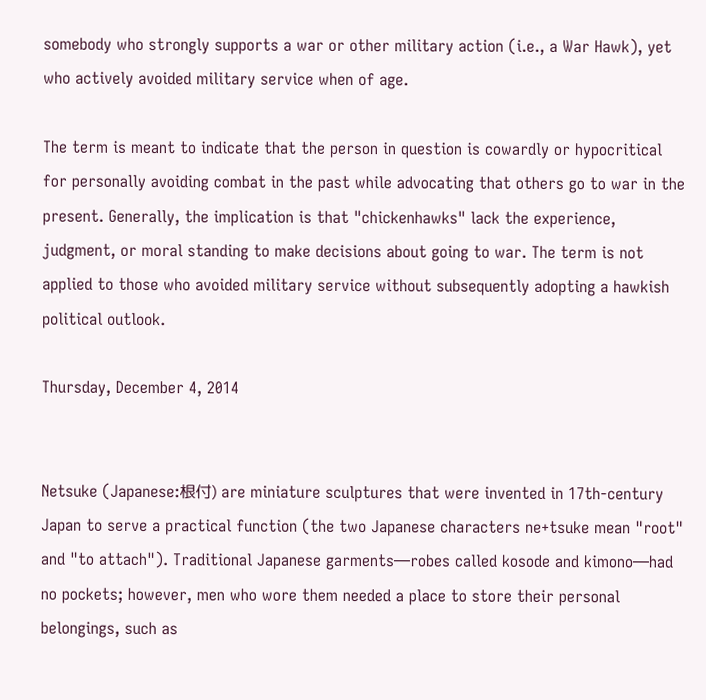somebody who strongly supports a war or other military action (i.e., a War Hawk), yet who actively avoided military service when of age.

The term is meant to indicate that the person in question is cowardly or hypocritical for personally avoiding combat in the past while advocating that others go to war in the present. Generally, the implication is that "chickenhawks" lack the experience, judgment, or moral standing to make decisions about going to war. The term is not applied to those who avoided military service without subsequently adopting a hawkish political outlook.

Thursday, December 4, 2014


Netsuke (Japanese:根付) are miniature sculptures that were invented in 17th-century Japan to serve a practical function (the two Japanese characters ne+tsuke mean "root" and "to attach"). Traditional Japanese garments—robes called kosode and kimono—had no pockets; however, men who wore them needed a place to store their personal belongings, such as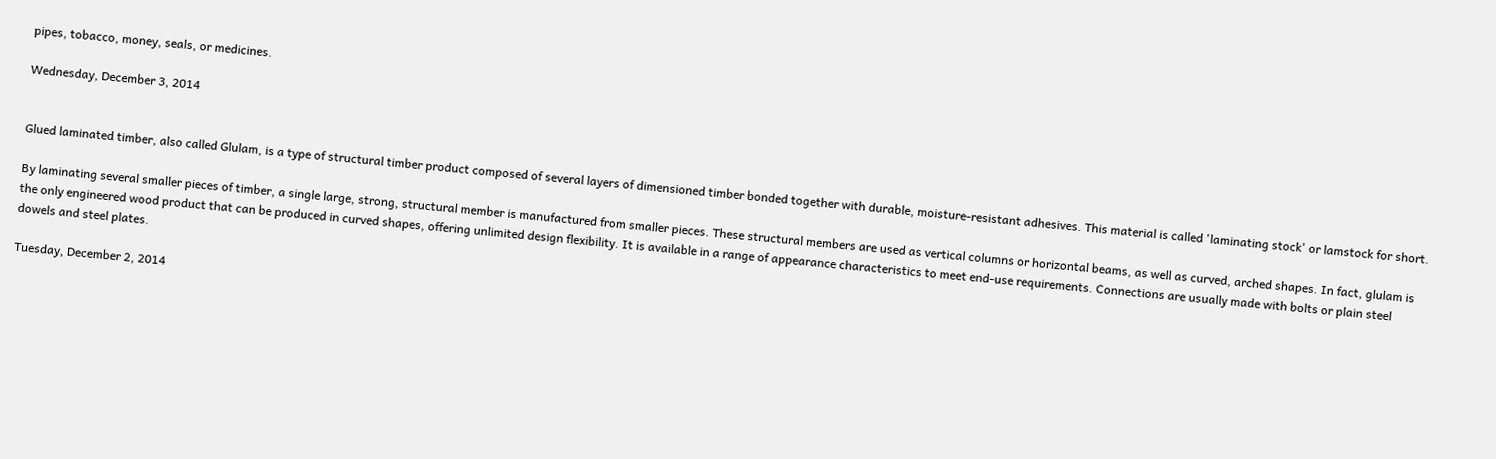pipes, tobacco, money, seals, or medicines.

Wednesday, December 3, 2014


Glued laminated timber, also called Glulam, is a type of structural timber product composed of several layers of dimensioned timber bonded together with durable, moisture-resistant adhesives. This material is called 'laminating stock' or lamstock for short.

By laminating several smaller pieces of timber, a single large, strong, structural member is manufactured from smaller pieces. These structural members are used as vertical columns or horizontal beams, as well as curved, arched shapes. In fact, glulam is the only engineered wood product that can be produced in curved shapes, offering unlimited design flexibility. It is available in a range of appearance characteristics to meet end-use requirements. Connections are usually made with bolts or plain steel dowels and steel plates.

Tuesday, December 2, 2014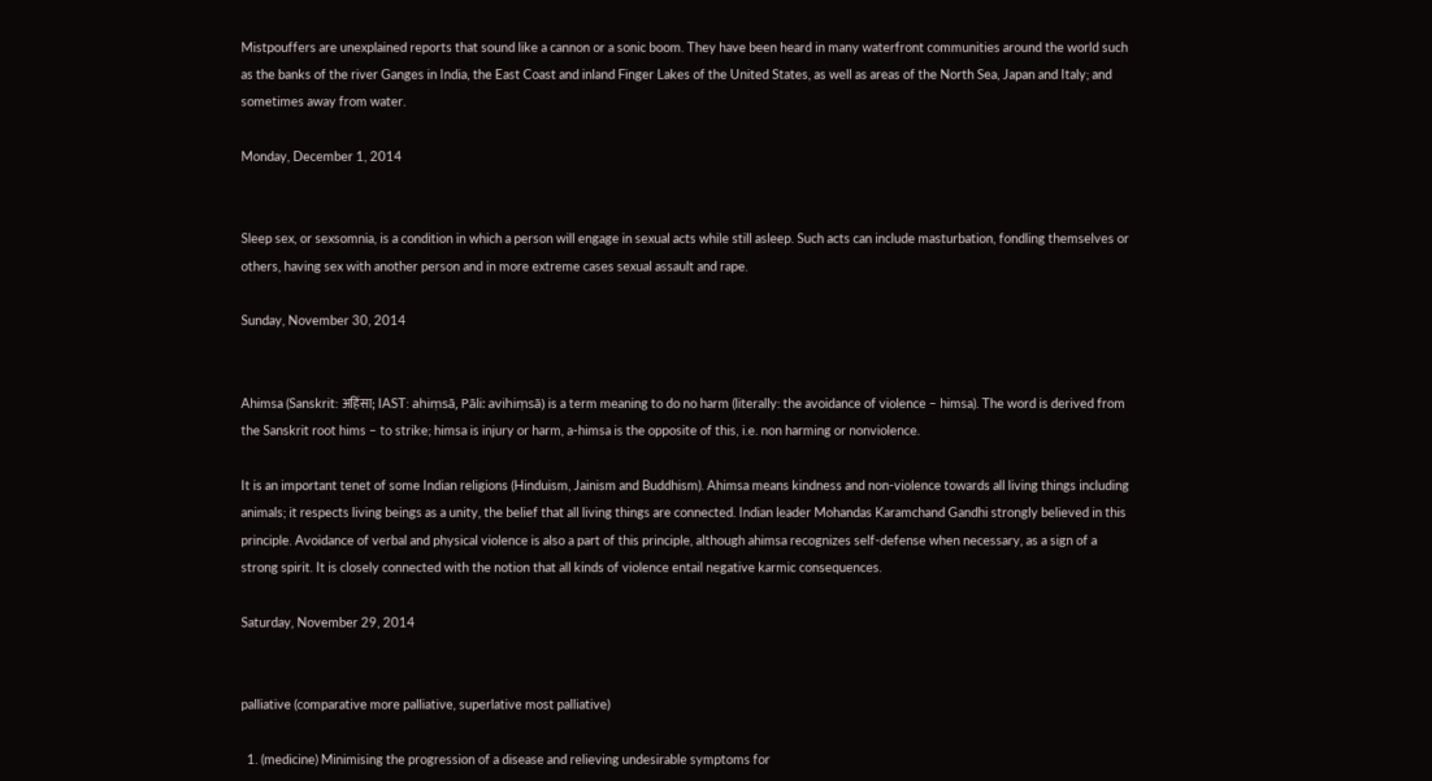Mistpouffers are unexplained reports that sound like a cannon or a sonic boom. They have been heard in many waterfront communities around the world such as the banks of the river Ganges in India, the East Coast and inland Finger Lakes of the United States, as well as areas of the North Sea, Japan and Italy; and sometimes away from water.

Monday, December 1, 2014


Sleep sex, or sexsomnia, is a condition in which a person will engage in sexual acts while still asleep. Such acts can include masturbation, fondling themselves or others, having sex with another person and in more extreme cases sexual assault and rape.

Sunday, November 30, 2014


Ahimsa (Sanskrit: अहिंसा; IAST: ahiṃsā, Pāli: avihiṃsā) is a term meaning to do no harm (literally: the avoidance of violence – himsa). The word is derived from the Sanskrit root hims – to strike; himsa is injury or harm, a-himsa is the opposite of this, i.e. non harming or nonviolence.

It is an important tenet of some Indian religions (Hinduism, Jainism and Buddhism). Ahimsa means kindness and non-violence towards all living things including animals; it respects living beings as a unity, the belief that all living things are connected. Indian leader Mohandas Karamchand Gandhi strongly believed in this principle. Avoidance of verbal and physical violence is also a part of this principle, although ahimsa recognizes self-defense when necessary, as a sign of a strong spirit. It is closely connected with the notion that all kinds of violence entail negative karmic consequences.

Saturday, November 29, 2014


palliative (comparative more palliative, superlative most palliative)

  1. (medicine) Minimising the progression of a disease and relieving undesirable symptoms for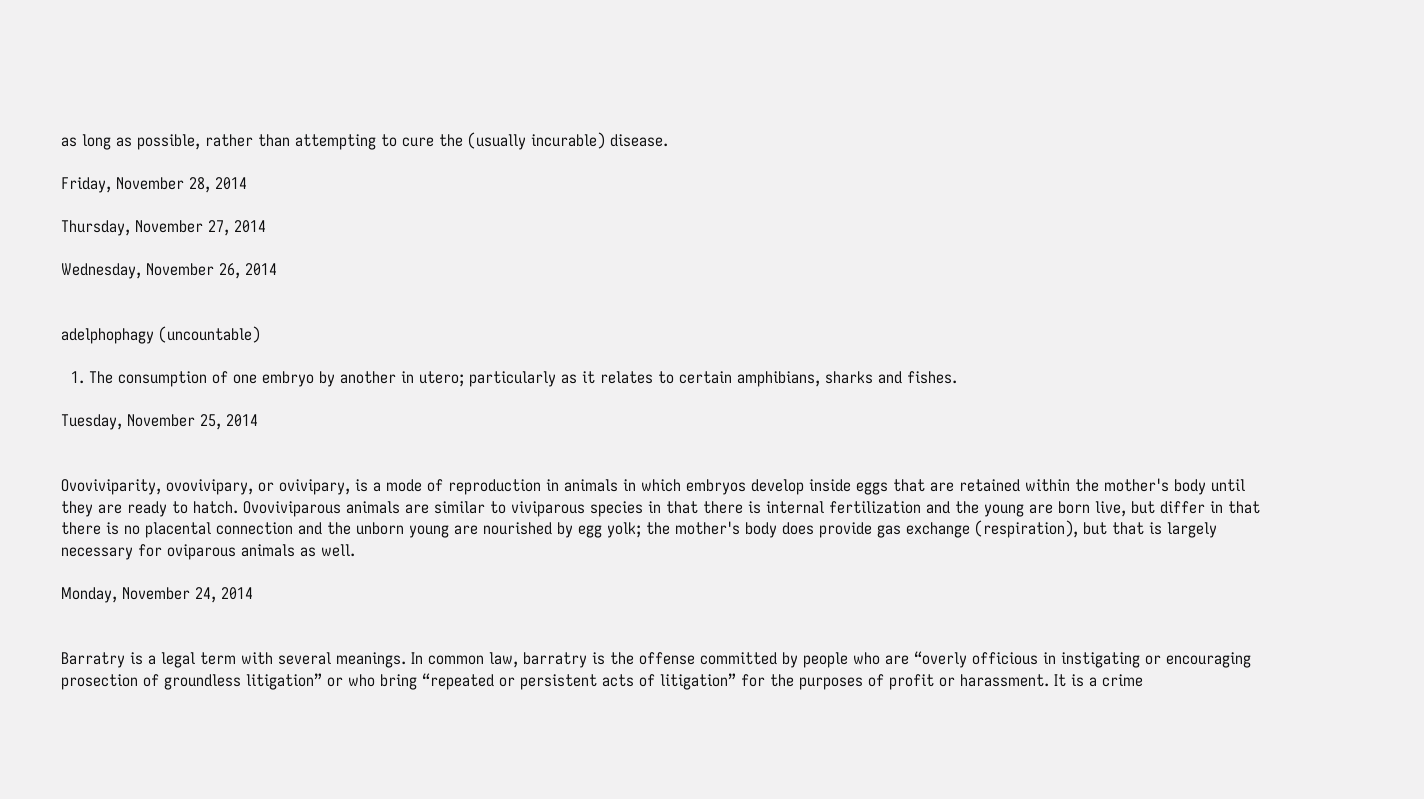as long as possible, rather than attempting to cure the (usually incurable) disease.

Friday, November 28, 2014

Thursday, November 27, 2014

Wednesday, November 26, 2014


adelphophagy (uncountable)

  1. The consumption of one embryo by another in utero; particularly as it relates to certain amphibians, sharks and fishes.

Tuesday, November 25, 2014


Ovoviviparity, ovovivipary, or ovivipary, is a mode of reproduction in animals in which embryos develop inside eggs that are retained within the mother's body until they are ready to hatch. Ovoviviparous animals are similar to viviparous species in that there is internal fertilization and the young are born live, but differ in that there is no placental connection and the unborn young are nourished by egg yolk; the mother's body does provide gas exchange (respiration), but that is largely necessary for oviparous animals as well.

Monday, November 24, 2014


Barratry is a legal term with several meanings. In common law, barratry is the offense committed by people who are “overly officious in instigating or encouraging prosection of groundless litigation” or who bring “repeated or persistent acts of litigation” for the purposes of profit or harassment. It is a crime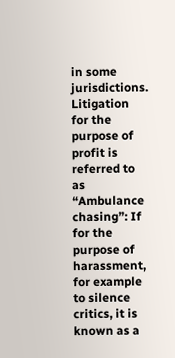in some jurisdictions. Litigation for the purpose of profit is referred to as “Ambulance chasing”: If for the purpose of harassment, for example to silence critics, it is known as a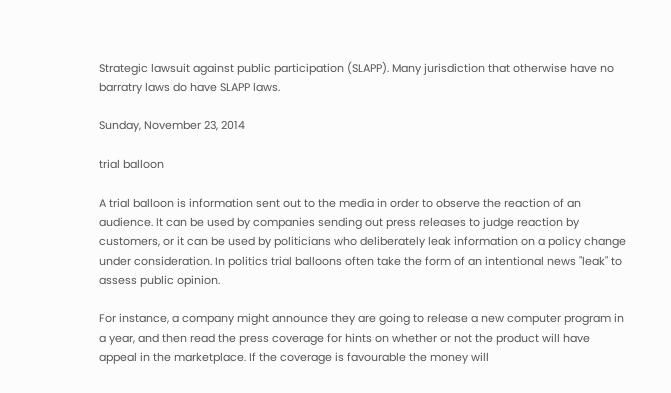Strategic lawsuit against public participation (SLAPP). Many jurisdiction that otherwise have no barratry laws do have SLAPP laws.

Sunday, November 23, 2014

trial balloon

A trial balloon is information sent out to the media in order to observe the reaction of an audience. It can be used by companies sending out press releases to judge reaction by customers, or it can be used by politicians who deliberately leak information on a policy change under consideration. In politics trial balloons often take the form of an intentional news "leak" to assess public opinion.

For instance, a company might announce they are going to release a new computer program in a year, and then read the press coverage for hints on whether or not the product will have appeal in the marketplace. If the coverage is favourable the money will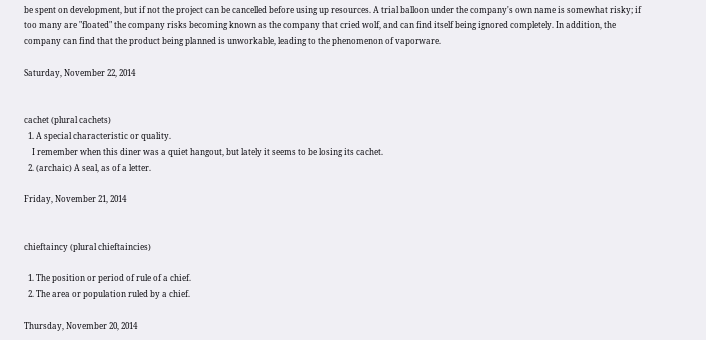be spent on development, but if not the project can be cancelled before using up resources. A trial balloon under the company's own name is somewhat risky; if too many are "floated" the company risks becoming known as the company that cried wolf, and can find itself being ignored completely. In addition, the company can find that the product being planned is unworkable, leading to the phenomenon of vaporware.

Saturday, November 22, 2014


cachet (plural cachets)
  1. A special characteristic or quality.
    I remember when this diner was a quiet hangout, but lately it seems to be losing its cachet.
  2. (archaic) A seal, as of a letter.

Friday, November 21, 2014


chieftaincy (plural chieftaincies)

  1. The position or period of rule of a chief.
  2. The area or population ruled by a chief.

Thursday, November 20, 2014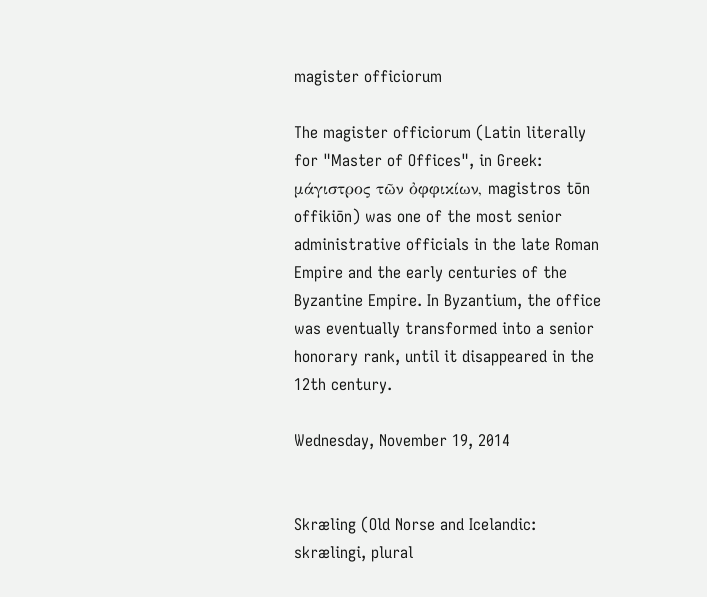magister officiorum

The magister officiorum (Latin literally for "Master of Offices", in Greek: μάγιστρος τῶν ὀφφικίων, magistros tōn offikiōn) was one of the most senior administrative officials in the late Roman Empire and the early centuries of the Byzantine Empire. In Byzantium, the office was eventually transformed into a senior honorary rank, until it disappeared in the 12th century.

Wednesday, November 19, 2014


Skræling (Old Norse and Icelandic: skrælingi, plural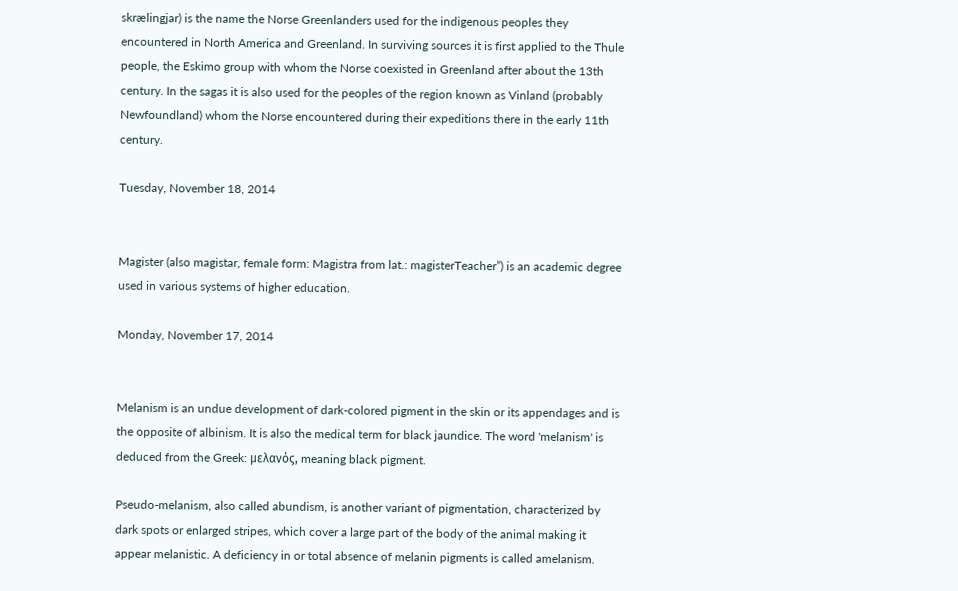skrælingjar) is the name the Norse Greenlanders used for the indigenous peoples they encountered in North America and Greenland. In surviving sources it is first applied to the Thule people, the Eskimo group with whom the Norse coexisted in Greenland after about the 13th century. In the sagas it is also used for the peoples of the region known as Vinland (probably Newfoundland) whom the Norse encountered during their expeditions there in the early 11th century.

Tuesday, November 18, 2014


Magister (also magistar, female form: Magistra from lat.: magisterTeacher”) is an academic degree used in various systems of higher education.

Monday, November 17, 2014


Melanism is an undue development of dark-colored pigment in the skin or its appendages and is the opposite of albinism. It is also the medical term for black jaundice. The word 'melanism' is deduced from the Greek: μελανός, meaning black pigment.

Pseudo-melanism, also called abundism, is another variant of pigmentation, characterized by dark spots or enlarged stripes, which cover a large part of the body of the animal making it appear melanistic. A deficiency in or total absence of melanin pigments is called amelanism.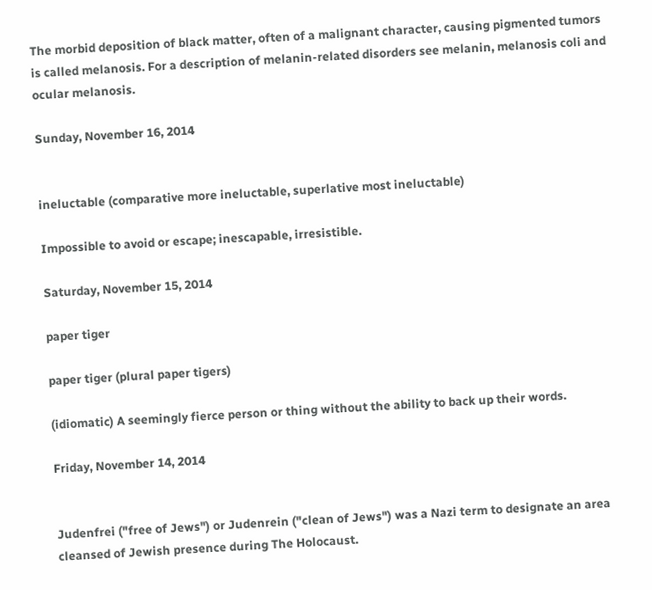The morbid deposition of black matter, often of a malignant character, causing pigmented tumors is called melanosis. For a description of melanin-related disorders see melanin, melanosis coli and ocular melanosis.

Sunday, November 16, 2014


ineluctable (comparative more ineluctable, superlative most ineluctable)

Impossible to avoid or escape; inescapable, irresistible.

Saturday, November 15, 2014

paper tiger

paper tiger (plural paper tigers)

(idiomatic) A seemingly fierce person or thing without the ability to back up their words.

Friday, November 14, 2014


Judenfrei ("free of Jews") or Judenrein ("clean of Jews") was a Nazi term to designate an area cleansed of Jewish presence during The Holocaust.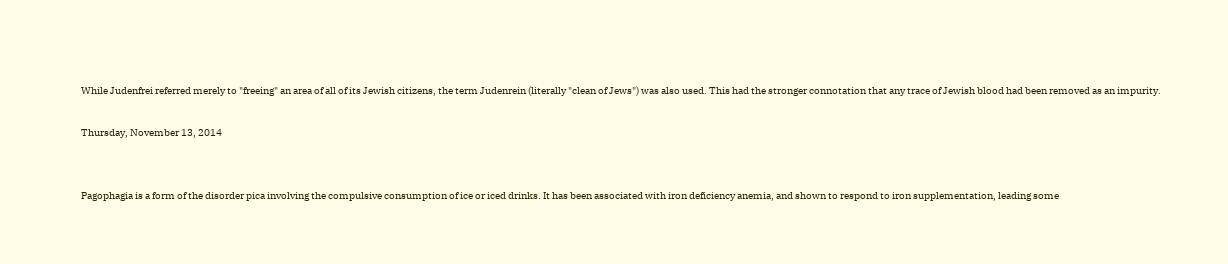While Judenfrei referred merely to "freeing" an area of all of its Jewish citizens, the term Judenrein (literally "clean of Jews") was also used. This had the stronger connotation that any trace of Jewish blood had been removed as an impurity.

Thursday, November 13, 2014


Pagophagia is a form of the disorder pica involving the compulsive consumption of ice or iced drinks. It has been associated with iron deficiency anemia, and shown to respond to iron supplementation, leading some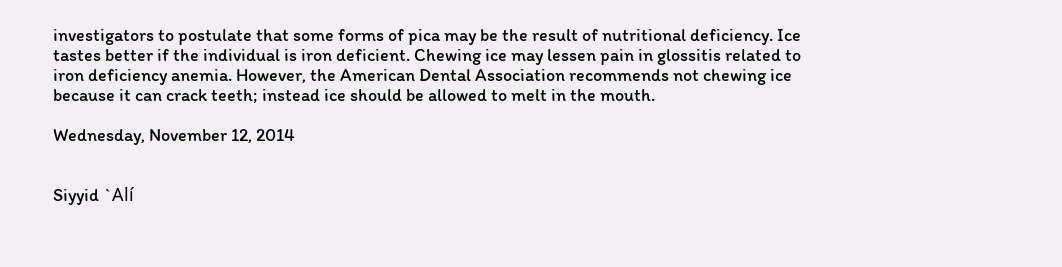investigators to postulate that some forms of pica may be the result of nutritional deficiency. Ice tastes better if the individual is iron deficient. Chewing ice may lessen pain in glossitis related to iron deficiency anemia. However, the American Dental Association recommends not chewing ice because it can crack teeth; instead ice should be allowed to melt in the mouth.

Wednesday, November 12, 2014


Siyyid `Alí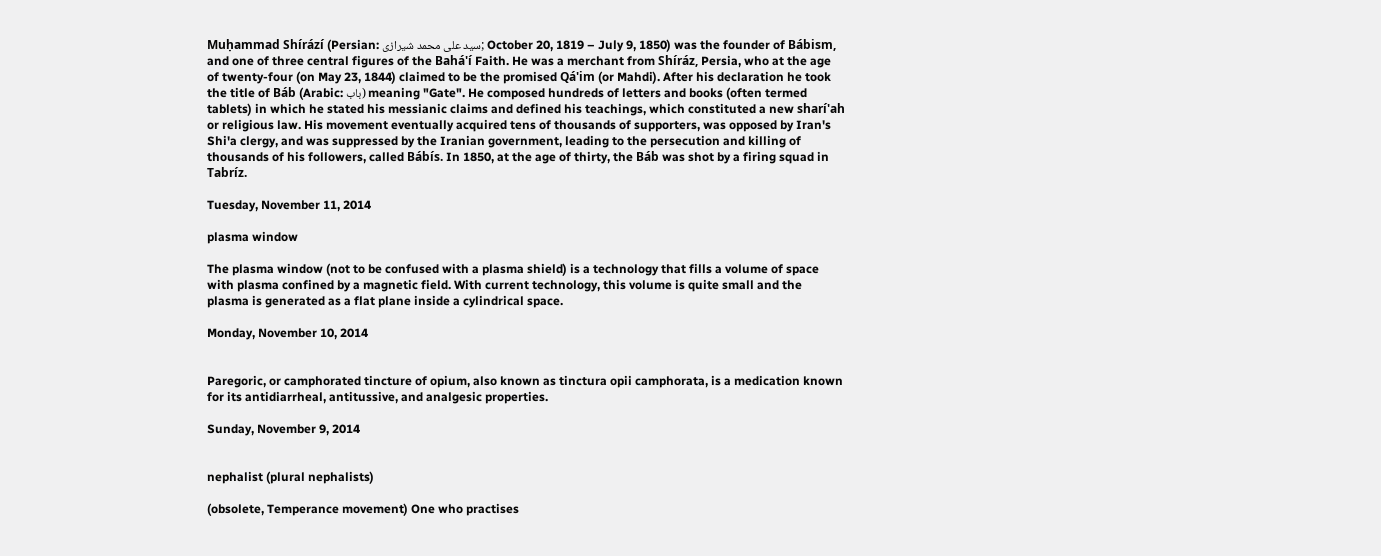Muḥammad Shírází (Persian: سيد علی ‌محمد شیرازی; October 20, 1819 – July 9, 1850) was the founder of Bábism, and one of three central figures of the Bahá'í Faith. He was a merchant from Shíráz, Persia, who at the age of twenty-four (on May 23, 1844) claimed to be the promised Qá'im (or Mahdi). After his declaration he took the title of Báb (Arabic: باب) meaning "Gate". He composed hundreds of letters and books (often termed tablets) in which he stated his messianic claims and defined his teachings, which constituted a new sharí'ah or religious law. His movement eventually acquired tens of thousands of supporters, was opposed by Iran's Shi'a clergy, and was suppressed by the Iranian government, leading to the persecution and killing of thousands of his followers, called Bábís. In 1850, at the age of thirty, the Báb was shot by a firing squad in Tabríz.

Tuesday, November 11, 2014

plasma window

The plasma window (not to be confused with a plasma shield) is a technology that fills a volume of space with plasma confined by a magnetic field. With current technology, this volume is quite small and the plasma is generated as a flat plane inside a cylindrical space.

Monday, November 10, 2014


Paregoric, or camphorated tincture of opium, also known as tinctura opii camphorata, is a medication known for its antidiarrheal, antitussive, and analgesic properties.

Sunday, November 9, 2014


nephalist (plural nephalists)

(obsolete, Temperance movement) One who practises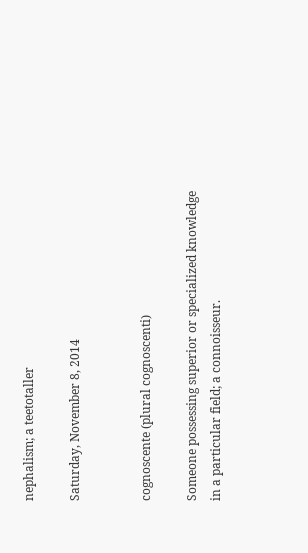nephalism; a teetotaller

Saturday, November 8, 2014


cognoscente (plural cognoscenti)

Someone possessing superior or specialized knowledge in a particular field; a connoisseur.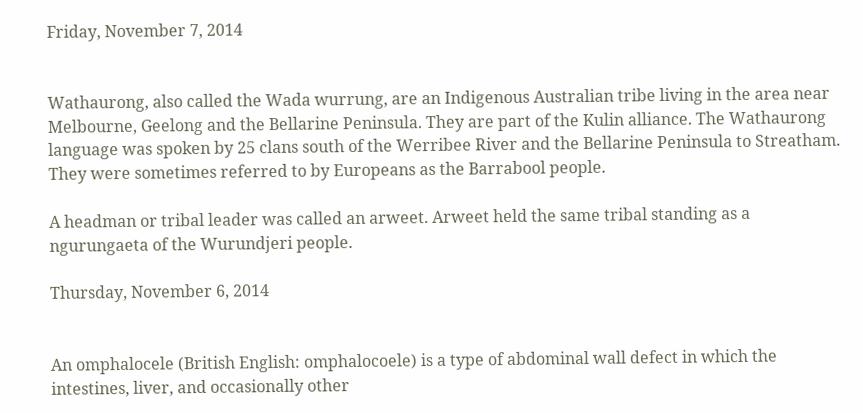Friday, November 7, 2014


Wathaurong, also called the Wada wurrung, are an Indigenous Australian tribe living in the area near Melbourne, Geelong and the Bellarine Peninsula. They are part of the Kulin alliance. The Wathaurong language was spoken by 25 clans south of the Werribee River and the Bellarine Peninsula to Streatham. They were sometimes referred to by Europeans as the Barrabool people.

A headman or tribal leader was called an arweet. Arweet held the same tribal standing as a ngurungaeta of the Wurundjeri people.

Thursday, November 6, 2014


An omphalocele (British English: omphalocoele) is a type of abdominal wall defect in which the intestines, liver, and occasionally other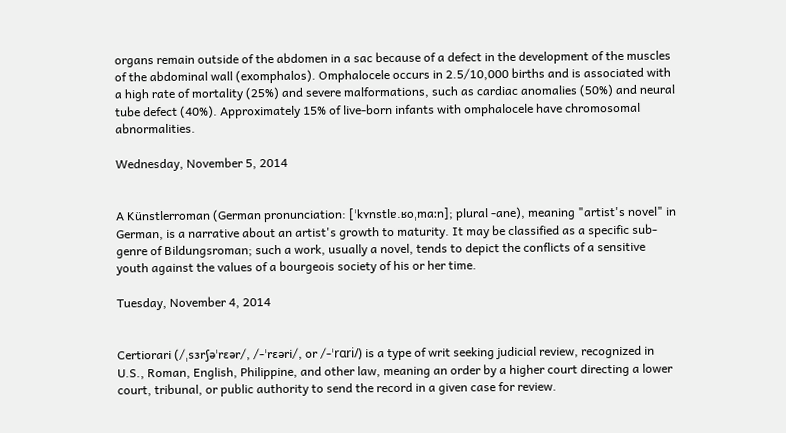organs remain outside of the abdomen in a sac because of a defect in the development of the muscles of the abdominal wall (exomphalos). Omphalocele occurs in 2.5/10,000 births and is associated with a high rate of mortality (25%) and severe malformations, such as cardiac anomalies (50%) and neural tube defect (40%). Approximately 15% of live-born infants with omphalocele have chromosomal abnormalities.

Wednesday, November 5, 2014


A Künstlerroman (German pronunciation: [ˈkʏnstlɐ.ʁoˌmaːn]; plural -ane), meaning "artist's novel" in German, is a narrative about an artist's growth to maturity. It may be classified as a specific sub-genre of Bildungsroman; such a work, usually a novel, tends to depict the conflicts of a sensitive youth against the values of a bourgeois society of his or her time.

Tuesday, November 4, 2014


Certiorari (/ˌsɜrʃəˈrɛər/, /-ˈrɛəri/, or /-ˈrɑri/) is a type of writ seeking judicial review, recognized in U.S., Roman, English, Philippine, and other law, meaning an order by a higher court directing a lower court, tribunal, or public authority to send the record in a given case for review.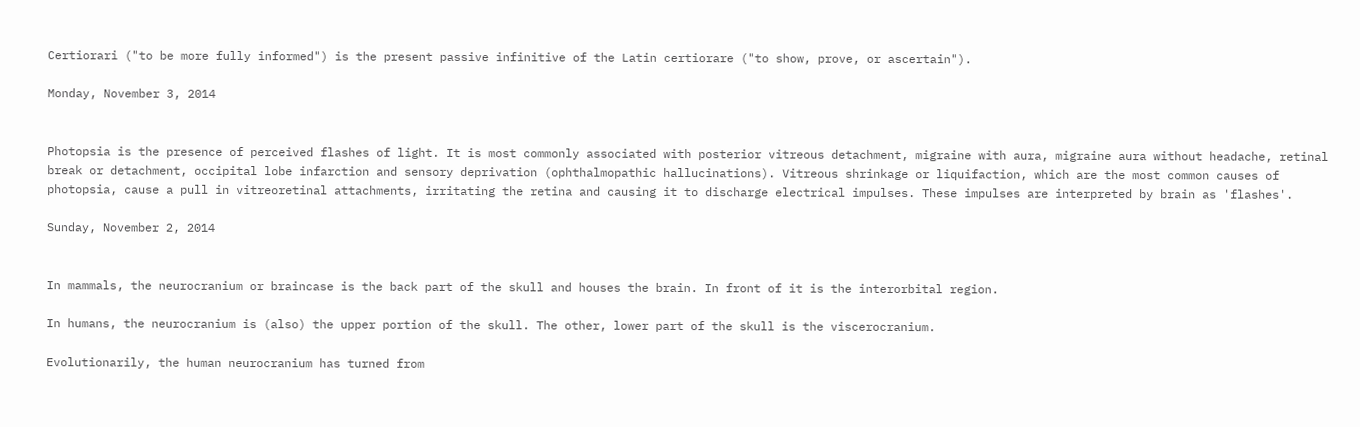Certiorari ("to be more fully informed") is the present passive infinitive of the Latin certiorare ("to show, prove, or ascertain").

Monday, November 3, 2014


Photopsia is the presence of perceived flashes of light. It is most commonly associated with posterior vitreous detachment, migraine with aura, migraine aura without headache, retinal break or detachment, occipital lobe infarction and sensory deprivation (ophthalmopathic hallucinations). Vitreous shrinkage or liquifaction, which are the most common causes of photopsia, cause a pull in vitreoretinal attachments, irritating the retina and causing it to discharge electrical impulses. These impulses are interpreted by brain as 'flashes'.

Sunday, November 2, 2014


In mammals, the neurocranium or braincase is the back part of the skull and houses the brain. In front of it is the interorbital region.

In humans, the neurocranium is (also) the upper portion of the skull. The other, lower part of the skull is the viscerocranium.

Evolutionarily, the human neurocranium has turned from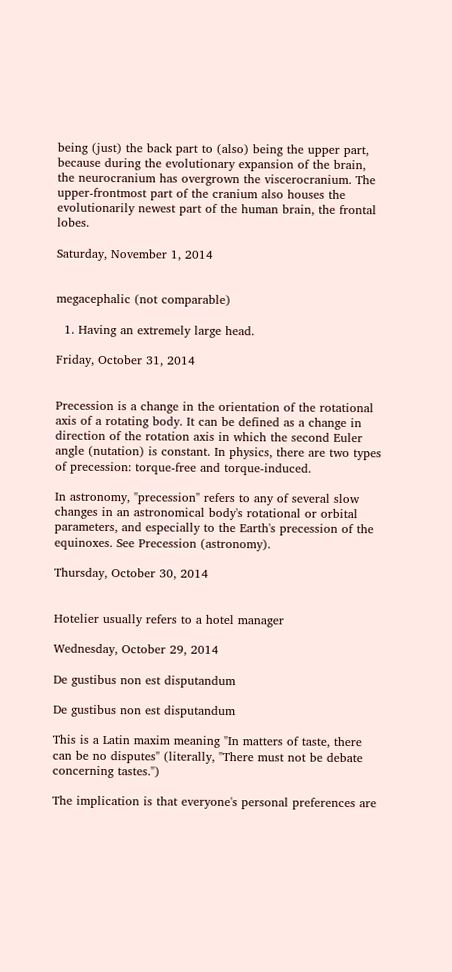being (just) the back part to (also) being the upper part, because during the evolutionary expansion of the brain, the neurocranium has overgrown the viscerocranium. The upper-frontmost part of the cranium also houses the evolutionarily newest part of the human brain, the frontal lobes.

Saturday, November 1, 2014


megacephalic (not comparable)

  1. Having an extremely large head.

Friday, October 31, 2014


Precession is a change in the orientation of the rotational axis of a rotating body. It can be defined as a change in direction of the rotation axis in which the second Euler angle (nutation) is constant. In physics, there are two types of precession: torque-free and torque-induced.

In astronomy, "precession" refers to any of several slow changes in an astronomical body's rotational or orbital parameters, and especially to the Earth's precession of the equinoxes. See Precession (astronomy).

Thursday, October 30, 2014


Hotelier usually refers to a hotel manager

Wednesday, October 29, 2014

De gustibus non est disputandum

De gustibus non est disputandum

This is a Latin maxim meaning "In matters of taste, there can be no disputes" (literally, "There must not be debate concerning tastes.")

The implication is that everyone's personal preferences are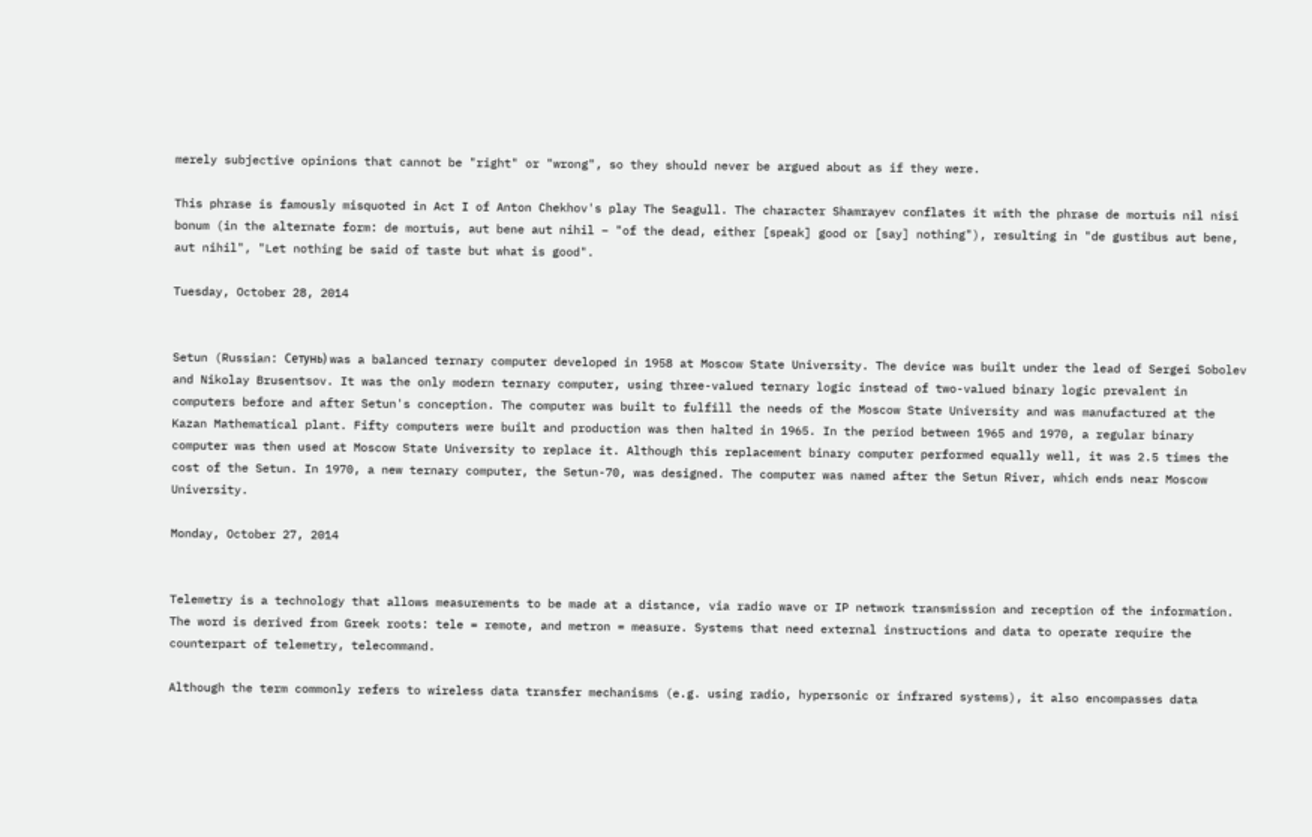merely subjective opinions that cannot be "right" or "wrong", so they should never be argued about as if they were.

This phrase is famously misquoted in Act I of Anton Chekhov's play The Seagull. The character Shamrayev conflates it with the phrase de mortuis nil nisi bonum (in the alternate form: de mortuis, aut bene aut nihil – "of the dead, either [speak] good or [say] nothing"), resulting in "de gustibus aut bene, aut nihil", "Let nothing be said of taste but what is good".

Tuesday, October 28, 2014


Setun (Russian: Сетунь) was a balanced ternary computer developed in 1958 at Moscow State University. The device was built under the lead of Sergei Sobolev and Nikolay Brusentsov. It was the only modern ternary computer, using three-valued ternary logic instead of two-valued binary logic prevalent in computers before and after Setun's conception. The computer was built to fulfill the needs of the Moscow State University and was manufactured at the Kazan Mathematical plant. Fifty computers were built and production was then halted in 1965. In the period between 1965 and 1970, a regular binary computer was then used at Moscow State University to replace it. Although this replacement binary computer performed equally well, it was 2.5 times the cost of the Setun. In 1970, a new ternary computer, the Setun-70, was designed. The computer was named after the Setun River, which ends near Moscow University.

Monday, October 27, 2014


Telemetry is a technology that allows measurements to be made at a distance, via radio wave or IP network transmission and reception of the information. The word is derived from Greek roots: tele = remote, and metron = measure. Systems that need external instructions and data to operate require the counterpart of telemetry, telecommand.

Although the term commonly refers to wireless data transfer mechanisms (e.g. using radio, hypersonic or infrared systems), it also encompasses data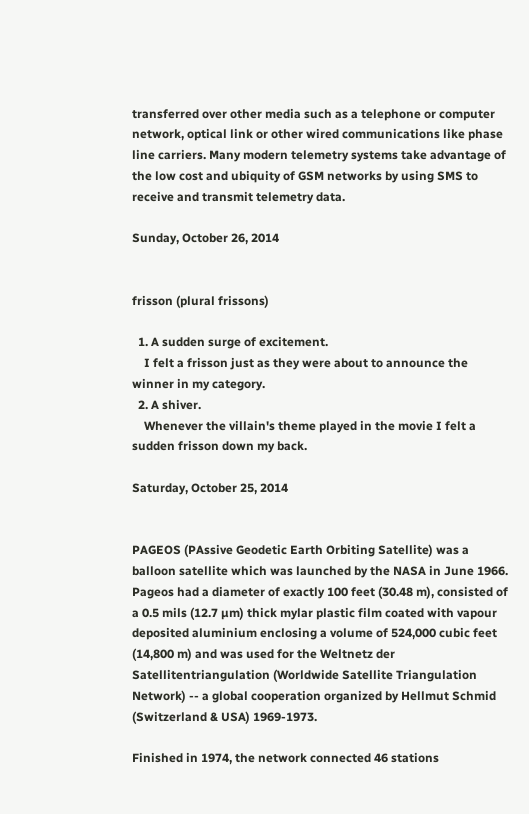transferred over other media such as a telephone or computer network, optical link or other wired communications like phase line carriers. Many modern telemetry systems take advantage of the low cost and ubiquity of GSM networks by using SMS to receive and transmit telemetry data.

Sunday, October 26, 2014


frisson (plural frissons)

  1. A sudden surge of excitement.
    I felt a frisson just as they were about to announce the winner in my category.
  2. A shiver.
    Whenever the villain's theme played in the movie I felt a sudden frisson down my back.

Saturday, October 25, 2014


PAGEOS (PAssive Geodetic Earth Orbiting Satellite) was a balloon satellite which was launched by the NASA in June 1966. Pageos had a diameter of exactly 100 feet (30.48 m), consisted of a 0.5 mils (12.7 µm) thick mylar plastic film coated with vapour deposited aluminium enclosing a volume of 524,000 cubic feet (14,800 m) and was used for the Weltnetz der Satellitentriangulation (Worldwide Satellite Triangulation Network) -- a global cooperation organized by Hellmut Schmid (Switzerland & USA) 1969-1973.

Finished in 1974, the network connected 46 stations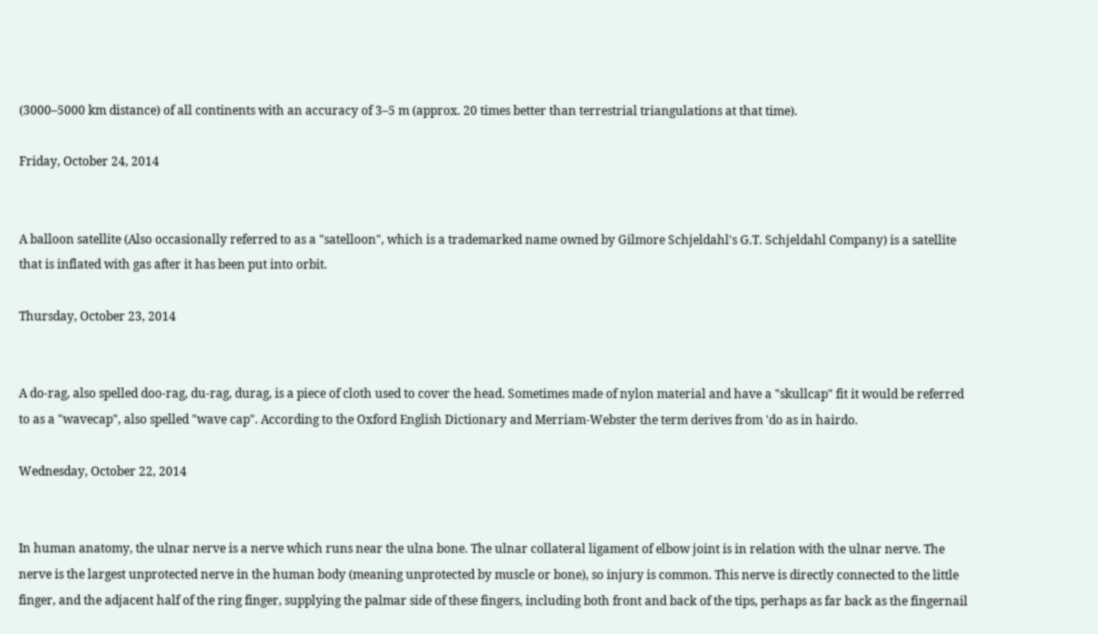(3000–5000 km distance) of all continents with an accuracy of 3–5 m (approx. 20 times better than terrestrial triangulations at that time).

Friday, October 24, 2014


A balloon satellite (Also occasionally referred to as a "satelloon", which is a trademarked name owned by Gilmore Schjeldahl's G.T. Schjeldahl Company) is a satellite that is inflated with gas after it has been put into orbit.

Thursday, October 23, 2014


A do-rag, also spelled doo-rag, du-rag, durag, is a piece of cloth used to cover the head. Sometimes made of nylon material and have a "skullcap" fit it would be referred to as a "wavecap", also spelled "wave cap". According to the Oxford English Dictionary and Merriam-Webster the term derives from 'do as in hairdo.

Wednesday, October 22, 2014


In human anatomy, the ulnar nerve is a nerve which runs near the ulna bone. The ulnar collateral ligament of elbow joint is in relation with the ulnar nerve. The nerve is the largest unprotected nerve in the human body (meaning unprotected by muscle or bone), so injury is common. This nerve is directly connected to the little finger, and the adjacent half of the ring finger, supplying the palmar side of these fingers, including both front and back of the tips, perhaps as far back as the fingernail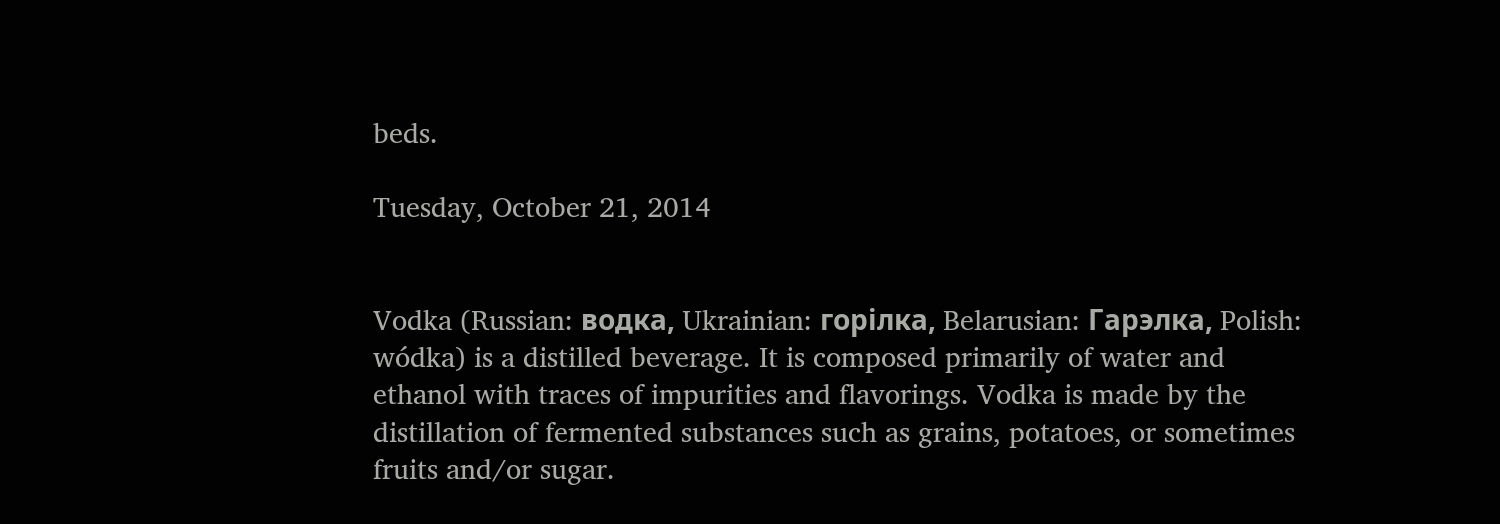beds.

Tuesday, October 21, 2014


Vodka (Russian: водка, Ukrainian: горілка, Belarusian: Гарэлка, Polish: wódka) is a distilled beverage. It is composed primarily of water and ethanol with traces of impurities and flavorings. Vodka is made by the distillation of fermented substances such as grains, potatoes, or sometimes fruits and/or sugar.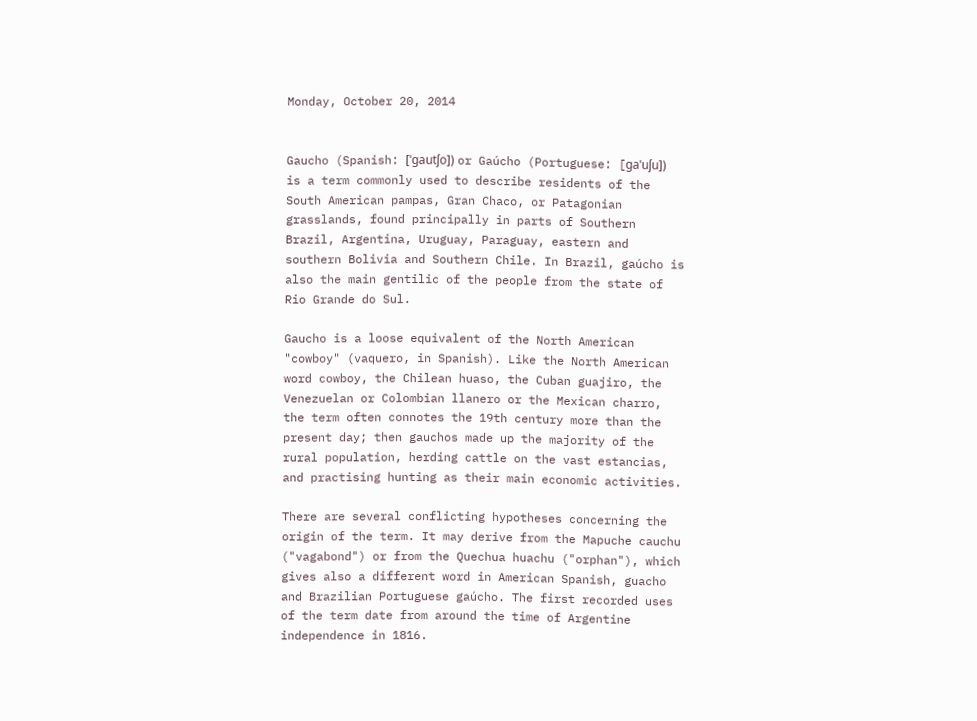Monday, October 20, 2014


Gaucho (Spanish: [ˈɡautʃo]) or Gaúcho (Portuguese: [ɡaˈuʃu]) is a term commonly used to describe residents of the South American pampas, Gran Chaco, or Patagonian grasslands, found principally in parts of Southern Brazil, Argentina, Uruguay, Paraguay, eastern and southern Bolivia and Southern Chile. In Brazil, gaúcho is also the main gentilic of the people from the state of Rio Grande do Sul.

Gaucho is a loose equivalent of the North American "cowboy" (vaquero, in Spanish). Like the North American word cowboy, the Chilean huaso, the Cuban guajiro, the Venezuelan or Colombian llanero or the Mexican charro, the term often connotes the 19th century more than the present day; then gauchos made up the majority of the rural population, herding cattle on the vast estancias, and practising hunting as their main economic activities.

There are several conflicting hypotheses concerning the origin of the term. It may derive from the Mapuche cauchu ("vagabond") or from the Quechua huachu ("orphan"), which gives also a different word in American Spanish, guacho and Brazilian Portuguese gaúcho. The first recorded uses of the term date from around the time of Argentine independence in 1816.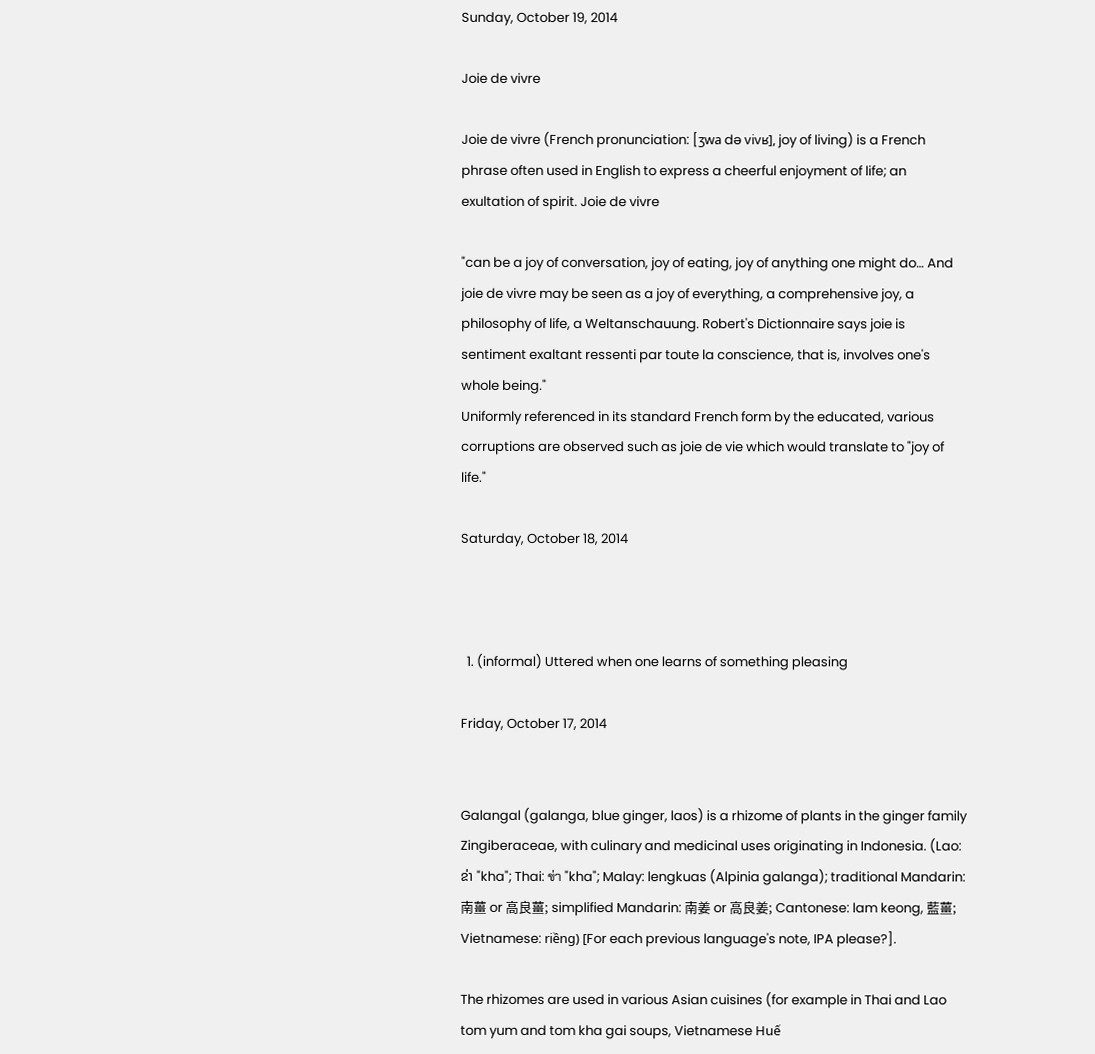Sunday, October 19, 2014

Joie de vivre

Joie de vivre (French pronunciation: [ʒwa də vivʁ], joy of living) is a French phrase often used in English to express a cheerful enjoyment of life; an exultation of spirit. Joie de vivre

"can be a joy of conversation, joy of eating, joy of anything one might do… And joie de vivre may be seen as a joy of everything, a comprehensive joy, a philosophy of life, a Weltanschauung. Robert's Dictionnaire says joie is sentiment exaltant ressenti par toute la conscience, that is, involves one's whole being."
Uniformly referenced in its standard French form by the educated, various corruptions are observed such as joie de vie which would translate to "joy of life."

Saturday, October 18, 2014



  1. (informal) Uttered when one learns of something pleasing

Friday, October 17, 2014


Galangal (galanga, blue ginger, laos) is a rhizome of plants in the ginger family Zingiberaceae, with culinary and medicinal uses originating in Indonesia. (Lao: ຂ່າ "kha"; Thai: ข่า "kha"; Malay: lengkuas (Alpinia galanga); traditional Mandarin: 南薑 or 高良薑; simplified Mandarin: 南姜 or 高良姜; Cantonese: lam keong, 藍薑; Vietnamese: riềng) [For each previous language's note, IPA please?].

The rhizomes are used in various Asian cuisines (for example in Thai and Lao tom yum and tom kha gai soups, Vietnamese Huế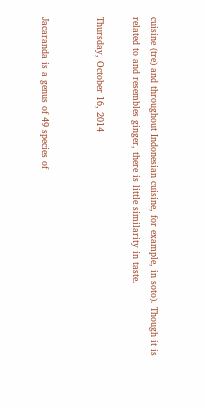cuisine (tre) and throughout Indonesian cuisine, for example, in soto). Though it is related to and resembles ginger, there is little similarity in taste.

Thursday, October 16, 2014


Jacaranda is a genus of 49 species of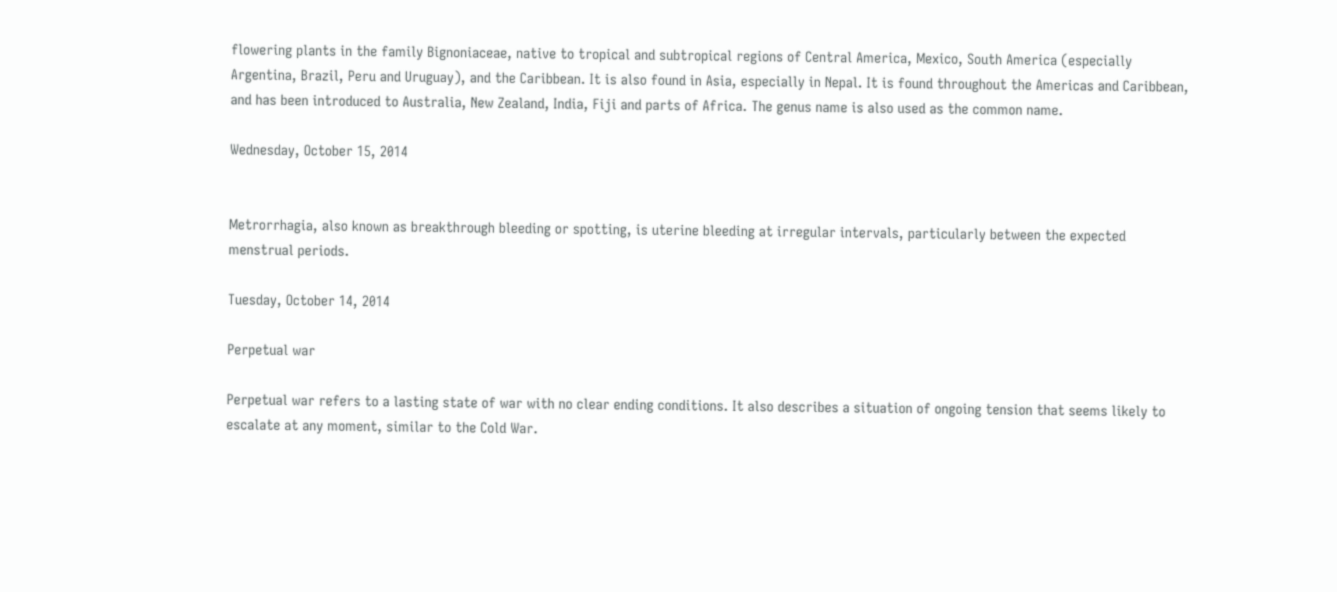flowering plants in the family Bignoniaceae, native to tropical and subtropical regions of Central America, Mexico, South America (especially Argentina, Brazil, Peru and Uruguay), and the Caribbean. It is also found in Asia, especially in Nepal. It is found throughout the Americas and Caribbean, and has been introduced to Australia, New Zealand, India, Fiji and parts of Africa. The genus name is also used as the common name.

Wednesday, October 15, 2014


Metrorrhagia, also known as breakthrough bleeding or spotting, is uterine bleeding at irregular intervals, particularly between the expected menstrual periods.

Tuesday, October 14, 2014

Perpetual war

Perpetual war refers to a lasting state of war with no clear ending conditions. It also describes a situation of ongoing tension that seems likely to escalate at any moment, similar to the Cold War.